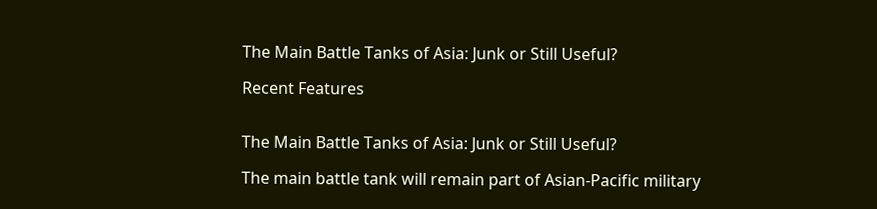The Main Battle Tanks of Asia: Junk or Still Useful?

Recent Features


The Main Battle Tanks of Asia: Junk or Still Useful?

The main battle tank will remain part of Asian-Pacific military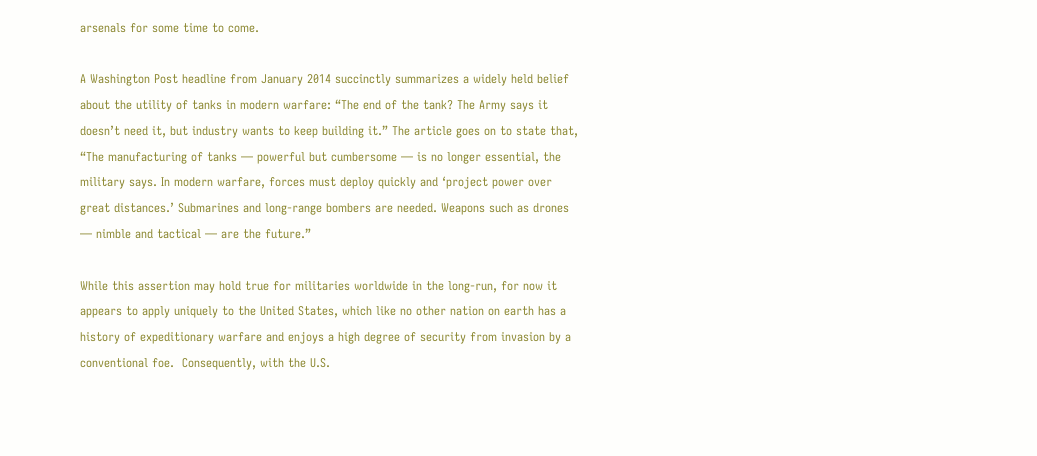arsenals for some time to come.

A Washington Post headline from January 2014 succinctly summarizes a widely held belief about the utility of tanks in modern warfare: “The end of the tank? The Army says it doesn’t need it, but industry wants to keep building it.” The article goes on to state that, “The manufacturing of tanks — powerful but cumbersome — is no longer essential, the military says. In modern warfare, forces must deploy quickly and ‘project power over great distances.’ Submarines and long-range bombers are needed. Weapons such as drones — nimble and tactical — are the future.”

While this assertion may hold true for militaries worldwide in the long-run, for now it appears to apply uniquely to the United States, which like no other nation on earth has a history of expeditionary warfare and enjoys a high degree of security from invasion by a conventional foe.  Consequently, with the U.S.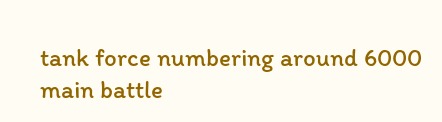tank force numbering around 6000 main battle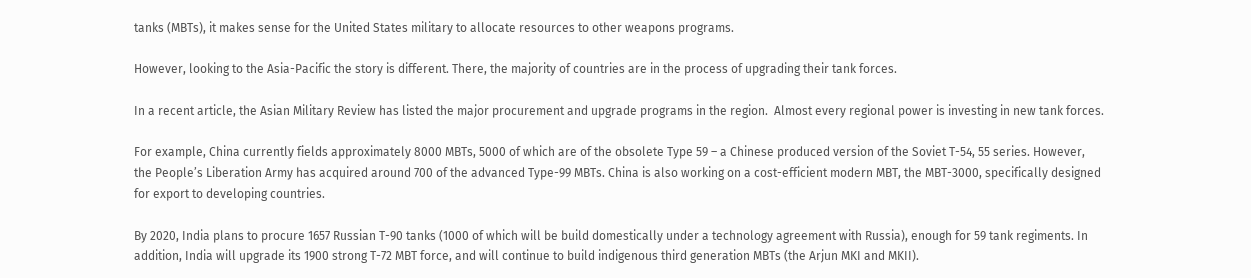tanks (MBTs), it makes sense for the United States military to allocate resources to other weapons programs.

However, looking to the Asia-Pacific the story is different. There, the majority of countries are in the process of upgrading their tank forces.

In a recent article, the Asian Military Review has listed the major procurement and upgrade programs in the region.  Almost every regional power is investing in new tank forces.

For example, China currently fields approximately 8000 MBTs, 5000 of which are of the obsolete Type 59 – a Chinese produced version of the Soviet T-54, 55 series. However, the People’s Liberation Army has acquired around 700 of the advanced Type-99 MBTs. China is also working on a cost-efficient modern MBT, the MBT-3000, specifically designed for export to developing countries.

By 2020, India plans to procure 1657 Russian T-90 tanks (1000 of which will be build domestically under a technology agreement with Russia), enough for 59 tank regiments. In addition, India will upgrade its 1900 strong T-72 MBT force, and will continue to build indigenous third generation MBTs (the Arjun MKI and MKII).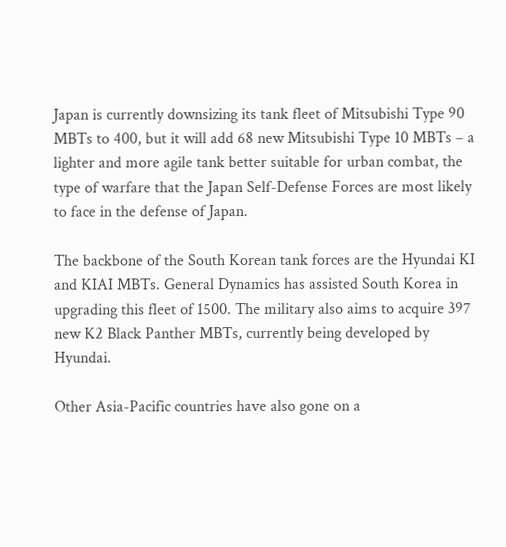Japan is currently downsizing its tank fleet of Mitsubishi Type 90 MBTs to 400, but it will add 68 new Mitsubishi Type 10 MBTs – a lighter and more agile tank better suitable for urban combat, the type of warfare that the Japan Self-Defense Forces are most likely to face in the defense of Japan.

The backbone of the South Korean tank forces are the Hyundai KI and KIAI MBTs. General Dynamics has assisted South Korea in upgrading this fleet of 1500. The military also aims to acquire 397 new K2 Black Panther MBTs, currently being developed by Hyundai.

Other Asia-Pacific countries have also gone on a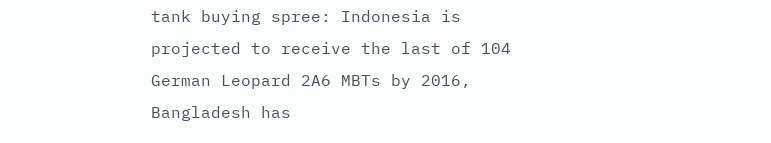tank buying spree: Indonesia is projected to receive the last of 104 German Leopard 2A6 MBTs by 2016, Bangladesh has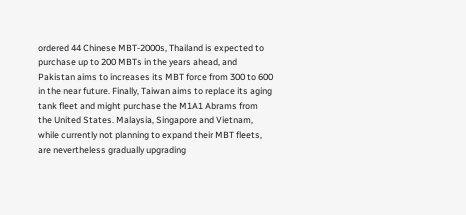ordered 44 Chinese MBT-2000s, Thailand is expected to purchase up to 200 MBTs in the years ahead, and Pakistan aims to increases its MBT force from 300 to 600 in the near future. Finally, Taiwan aims to replace its aging tank fleet and might purchase the M1A1 Abrams from the United States. Malaysia, Singapore and Vietnam, while currently not planning to expand their MBT fleets, are nevertheless gradually upgrading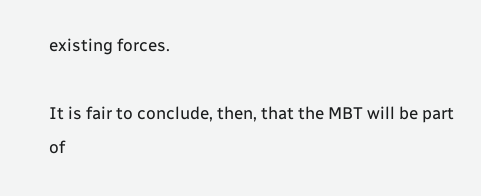existing forces.

It is fair to conclude, then, that the MBT will be part of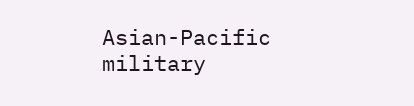Asian-Pacific military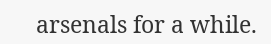arsenals for a while.